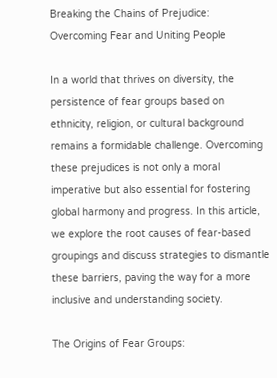Breaking the Chains of Prejudice: Overcoming Fear and Uniting People

In a world that thrives on diversity, the persistence of fear groups based on ethnicity, religion, or cultural background remains a formidable challenge. Overcoming these prejudices is not only a moral imperative but also essential for fostering global harmony and progress. In this article, we explore the root causes of fear-based groupings and discuss strategies to dismantle these barriers, paving the way for a more inclusive and understanding society.

The Origins of Fear Groups: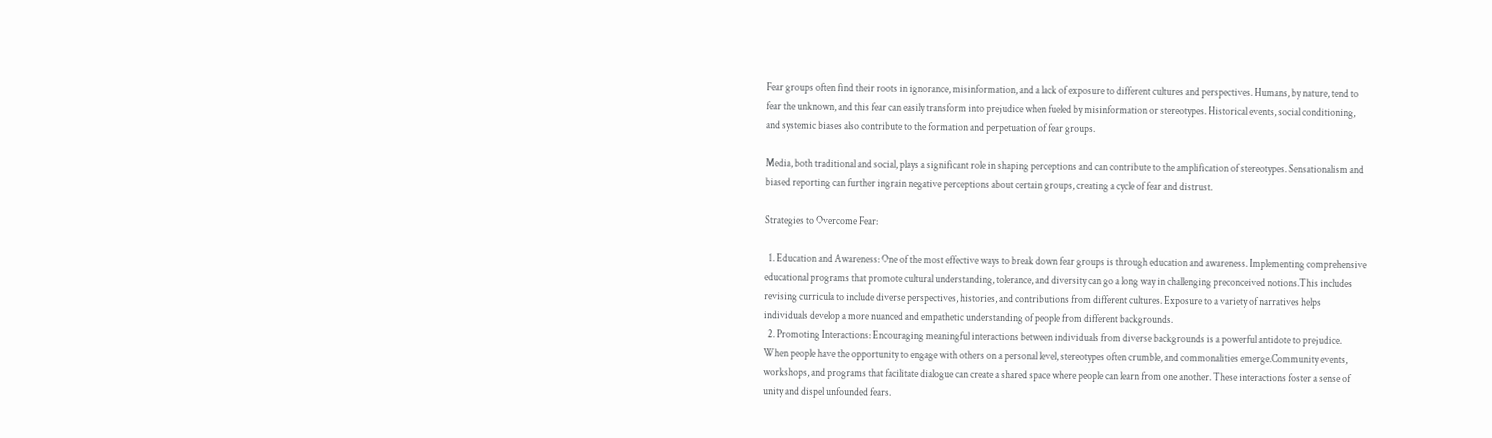Fear groups often find their roots in ignorance, misinformation, and a lack of exposure to different cultures and perspectives. Humans, by nature, tend to fear the unknown, and this fear can easily transform into prejudice when fueled by misinformation or stereotypes. Historical events, social conditioning, and systemic biases also contribute to the formation and perpetuation of fear groups.

Media, both traditional and social, plays a significant role in shaping perceptions and can contribute to the amplification of stereotypes. Sensationalism and biased reporting can further ingrain negative perceptions about certain groups, creating a cycle of fear and distrust.

Strategies to Overcome Fear:

  1. Education and Awareness: One of the most effective ways to break down fear groups is through education and awareness. Implementing comprehensive educational programs that promote cultural understanding, tolerance, and diversity can go a long way in challenging preconceived notions.This includes revising curricula to include diverse perspectives, histories, and contributions from different cultures. Exposure to a variety of narratives helps individuals develop a more nuanced and empathetic understanding of people from different backgrounds.
  2. Promoting Interactions: Encouraging meaningful interactions between individuals from diverse backgrounds is a powerful antidote to prejudice. When people have the opportunity to engage with others on a personal level, stereotypes often crumble, and commonalities emerge.Community events, workshops, and programs that facilitate dialogue can create a shared space where people can learn from one another. These interactions foster a sense of unity and dispel unfounded fears.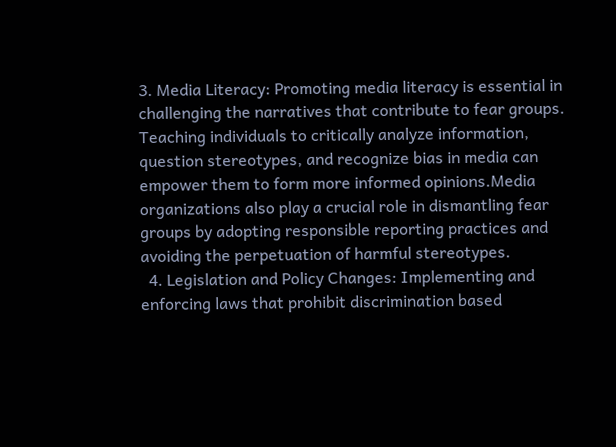3. Media Literacy: Promoting media literacy is essential in challenging the narratives that contribute to fear groups. Teaching individuals to critically analyze information, question stereotypes, and recognize bias in media can empower them to form more informed opinions.Media organizations also play a crucial role in dismantling fear groups by adopting responsible reporting practices and avoiding the perpetuation of harmful stereotypes.
  4. Legislation and Policy Changes: Implementing and enforcing laws that prohibit discrimination based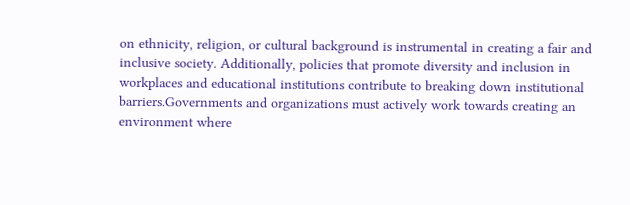on ethnicity, religion, or cultural background is instrumental in creating a fair and inclusive society. Additionally, policies that promote diversity and inclusion in workplaces and educational institutions contribute to breaking down institutional barriers.Governments and organizations must actively work towards creating an environment where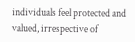individuals feel protected and valued, irrespective of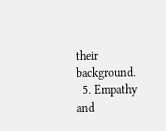their background.
  5. Empathy and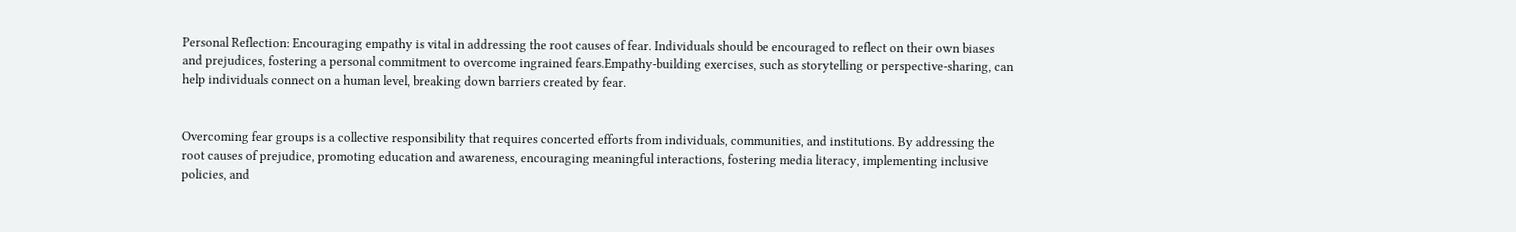Personal Reflection: Encouraging empathy is vital in addressing the root causes of fear. Individuals should be encouraged to reflect on their own biases and prejudices, fostering a personal commitment to overcome ingrained fears.Empathy-building exercises, such as storytelling or perspective-sharing, can help individuals connect on a human level, breaking down barriers created by fear.


Overcoming fear groups is a collective responsibility that requires concerted efforts from individuals, communities, and institutions. By addressing the root causes of prejudice, promoting education and awareness, encouraging meaningful interactions, fostering media literacy, implementing inclusive policies, and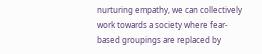nurturing empathy, we can collectively work towards a society where fear-based groupings are replaced by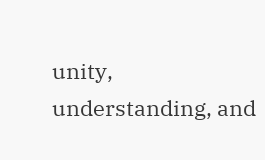unity, understanding, and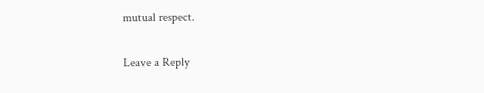mutual respect.

Leave a Reply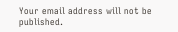Your email address will not be published.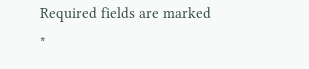Required fields are marked *